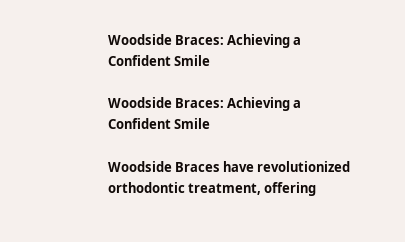Woodside Braces: Achieving a Confident Smile

Woodside Braces: Achieving a Confident Smile

Woodside Braces have revolutionized orthodontic treatment, offering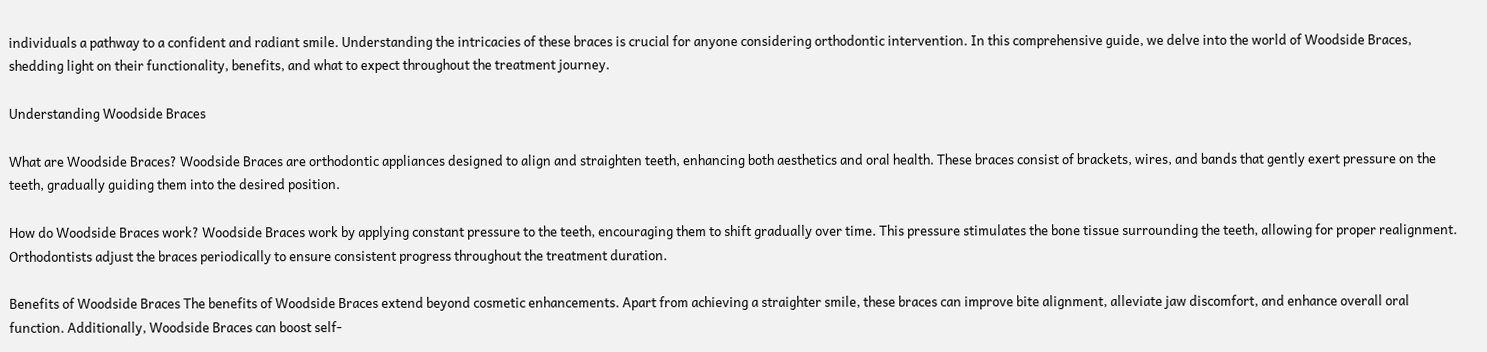individuals a pathway to a confident and radiant smile. Understanding the intricacies of these braces is crucial for anyone considering orthodontic intervention. In this comprehensive guide, we delve into the world of Woodside Braces, shedding light on their functionality, benefits, and what to expect throughout the treatment journey.

Understanding Woodside Braces

What are Woodside Braces? Woodside Braces are orthodontic appliances designed to align and straighten teeth, enhancing both aesthetics and oral health. These braces consist of brackets, wires, and bands that gently exert pressure on the teeth, gradually guiding them into the desired position.

How do Woodside Braces work? Woodside Braces work by applying constant pressure to the teeth, encouraging them to shift gradually over time. This pressure stimulates the bone tissue surrounding the teeth, allowing for proper realignment. Orthodontists adjust the braces periodically to ensure consistent progress throughout the treatment duration.

Benefits of Woodside Braces The benefits of Woodside Braces extend beyond cosmetic enhancements. Apart from achieving a straighter smile, these braces can improve bite alignment, alleviate jaw discomfort, and enhance overall oral function. Additionally, Woodside Braces can boost self-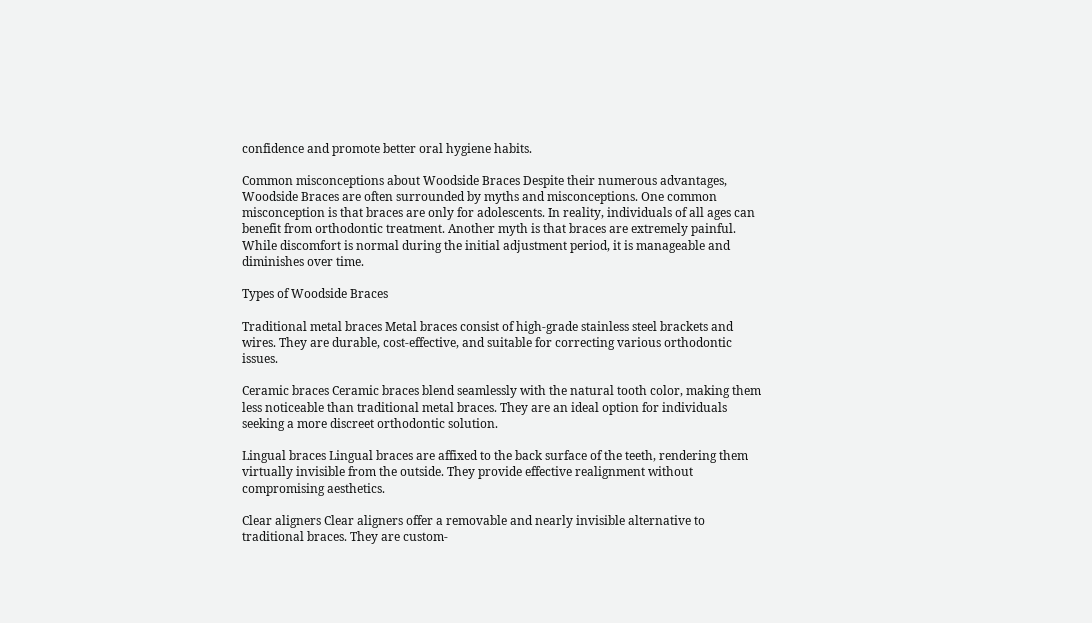confidence and promote better oral hygiene habits.

Common misconceptions about Woodside Braces Despite their numerous advantages, Woodside Braces are often surrounded by myths and misconceptions. One common misconception is that braces are only for adolescents. In reality, individuals of all ages can benefit from orthodontic treatment. Another myth is that braces are extremely painful. While discomfort is normal during the initial adjustment period, it is manageable and diminishes over time.

Types of Woodside Braces

Traditional metal braces Metal braces consist of high-grade stainless steel brackets and wires. They are durable, cost-effective, and suitable for correcting various orthodontic issues.

Ceramic braces Ceramic braces blend seamlessly with the natural tooth color, making them less noticeable than traditional metal braces. They are an ideal option for individuals seeking a more discreet orthodontic solution.

Lingual braces Lingual braces are affixed to the back surface of the teeth, rendering them virtually invisible from the outside. They provide effective realignment without compromising aesthetics.

Clear aligners Clear aligners offer a removable and nearly invisible alternative to traditional braces. They are custom-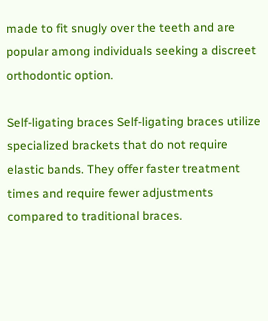made to fit snugly over the teeth and are popular among individuals seeking a discreet orthodontic option.

Self-ligating braces Self-ligating braces utilize specialized brackets that do not require elastic bands. They offer faster treatment times and require fewer adjustments compared to traditional braces.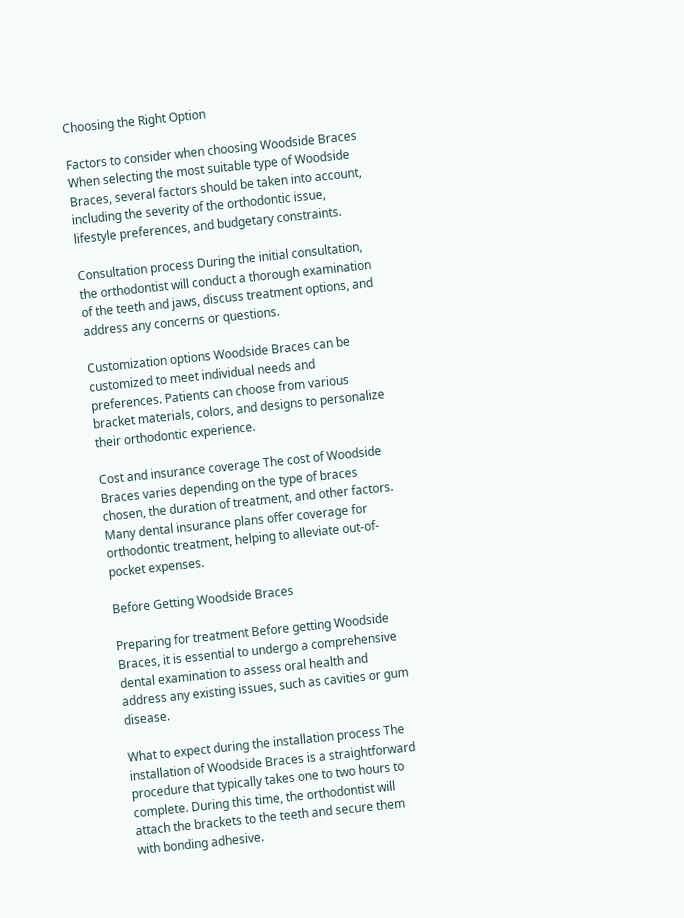Choosing the Right Option

Factors to consider when choosing Woodside Braces When selecting the most suitable type of Woodside Braces, several factors should be taken into account, including the severity of the orthodontic issue, lifestyle preferences, and budgetary constraints.

Consultation process During the initial consultation, the orthodontist will conduct a thorough examination of the teeth and jaws, discuss treatment options, and address any concerns or questions.

Customization options Woodside Braces can be customized to meet individual needs and preferences. Patients can choose from various bracket materials, colors, and designs to personalize their orthodontic experience.

Cost and insurance coverage The cost of Woodside Braces varies depending on the type of braces chosen, the duration of treatment, and other factors. Many dental insurance plans offer coverage for orthodontic treatment, helping to alleviate out-of-pocket expenses.

Before Getting Woodside Braces

Preparing for treatment Before getting Woodside Braces, it is essential to undergo a comprehensive dental examination to assess oral health and address any existing issues, such as cavities or gum disease.

What to expect during the installation process The installation of Woodside Braces is a straightforward procedure that typically takes one to two hours to complete. During this time, the orthodontist will attach the brackets to the teeth and secure them with bonding adhesive.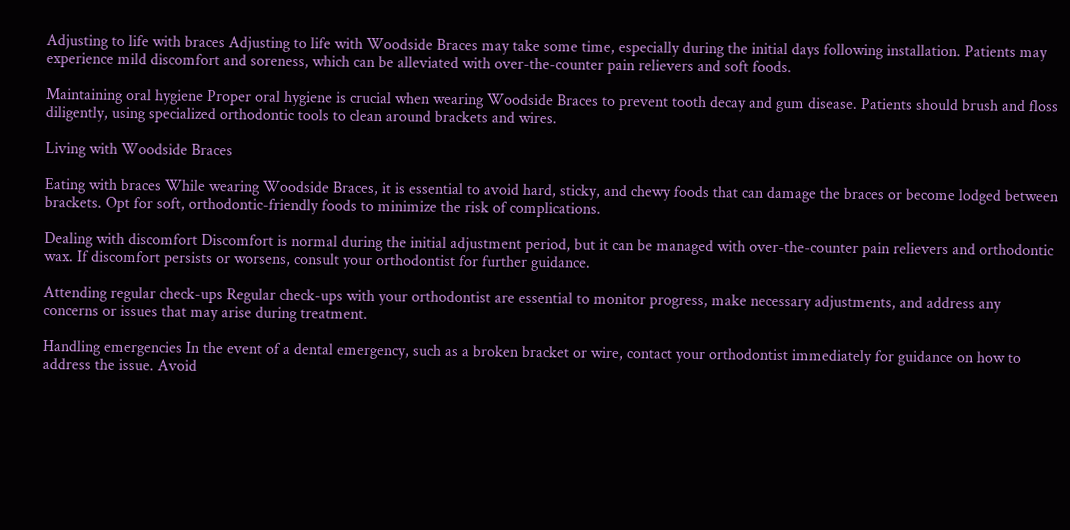Adjusting to life with braces Adjusting to life with Woodside Braces may take some time, especially during the initial days following installation. Patients may experience mild discomfort and soreness, which can be alleviated with over-the-counter pain relievers and soft foods.

Maintaining oral hygiene Proper oral hygiene is crucial when wearing Woodside Braces to prevent tooth decay and gum disease. Patients should brush and floss diligently, using specialized orthodontic tools to clean around brackets and wires.

Living with Woodside Braces

Eating with braces While wearing Woodside Braces, it is essential to avoid hard, sticky, and chewy foods that can damage the braces or become lodged between brackets. Opt for soft, orthodontic-friendly foods to minimize the risk of complications.

Dealing with discomfort Discomfort is normal during the initial adjustment period, but it can be managed with over-the-counter pain relievers and orthodontic wax. If discomfort persists or worsens, consult your orthodontist for further guidance.

Attending regular check-ups Regular check-ups with your orthodontist are essential to monitor progress, make necessary adjustments, and address any concerns or issues that may arise during treatment.

Handling emergencies In the event of a dental emergency, such as a broken bracket or wire, contact your orthodontist immediately for guidance on how to address the issue. Avoid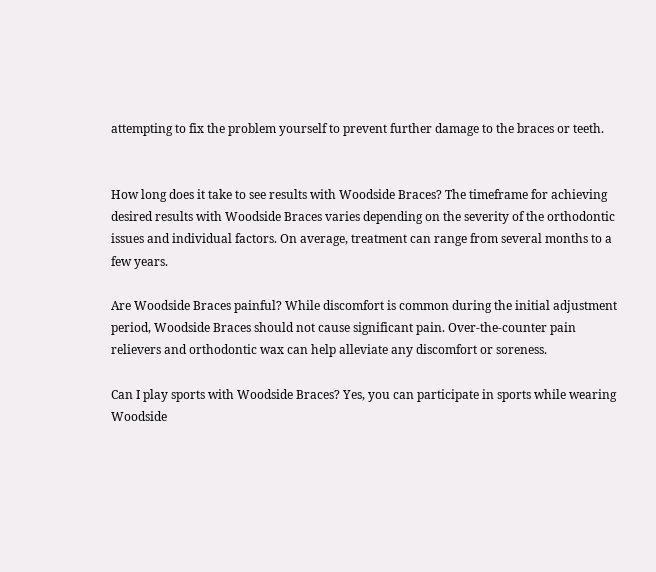attempting to fix the problem yourself to prevent further damage to the braces or teeth.


How long does it take to see results with Woodside Braces? The timeframe for achieving desired results with Woodside Braces varies depending on the severity of the orthodontic issues and individual factors. On average, treatment can range from several months to a few years.

Are Woodside Braces painful? While discomfort is common during the initial adjustment period, Woodside Braces should not cause significant pain. Over-the-counter pain relievers and orthodontic wax can help alleviate any discomfort or soreness.

Can I play sports with Woodside Braces? Yes, you can participate in sports while wearing Woodside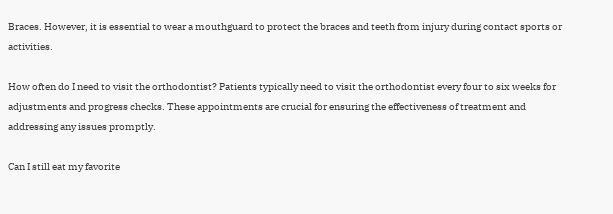Braces. However, it is essential to wear a mouthguard to protect the braces and teeth from injury during contact sports or activities.

How often do I need to visit the orthodontist? Patients typically need to visit the orthodontist every four to six weeks for adjustments and progress checks. These appointments are crucial for ensuring the effectiveness of treatment and addressing any issues promptly.

Can I still eat my favorite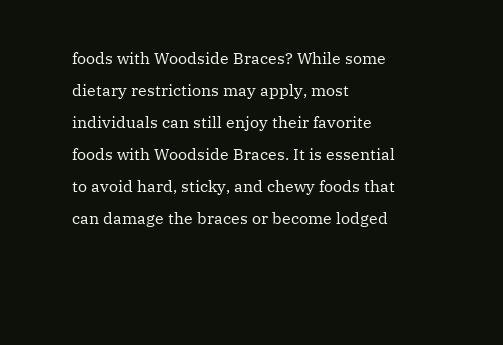foods with Woodside Braces? While some dietary restrictions may apply, most individuals can still enjoy their favorite foods with Woodside Braces. It is essential to avoid hard, sticky, and chewy foods that can damage the braces or become lodged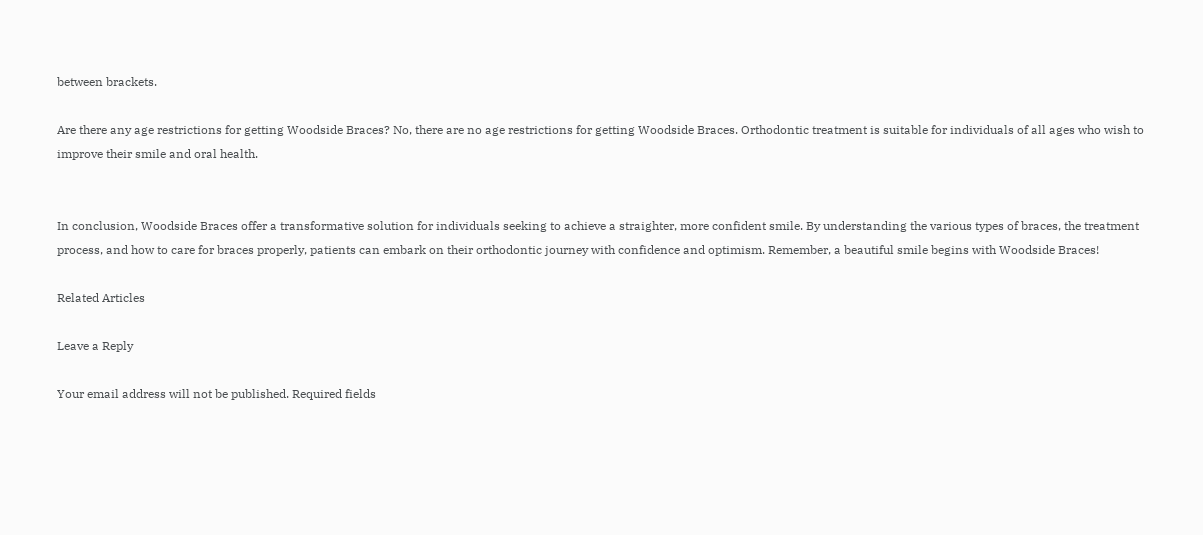between brackets.

Are there any age restrictions for getting Woodside Braces? No, there are no age restrictions for getting Woodside Braces. Orthodontic treatment is suitable for individuals of all ages who wish to improve their smile and oral health.


In conclusion, Woodside Braces offer a transformative solution for individuals seeking to achieve a straighter, more confident smile. By understanding the various types of braces, the treatment process, and how to care for braces properly, patients can embark on their orthodontic journey with confidence and optimism. Remember, a beautiful smile begins with Woodside Braces!

Related Articles

Leave a Reply

Your email address will not be published. Required fields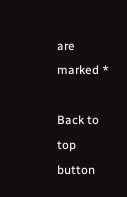are marked *

Back to top button